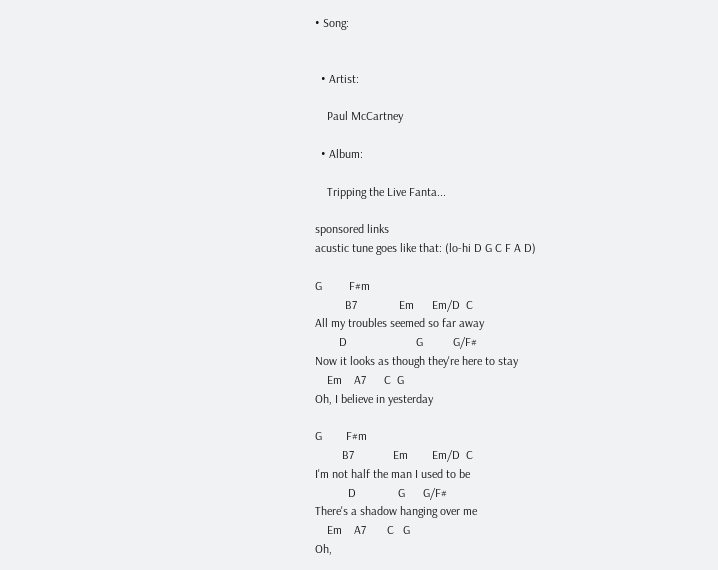• Song:


  • Artist:

    Paul McCartney

  • Album:

    Tripping the Live Fanta...

sponsored links
acustic tune goes like that: (lo-hi D G C F A D)

G         F#m
          B7              Em      Em/D  C
All my troubles seemed so far away
        D                       G          G/F#
Now it looks as though they're here to stay
    Em    A7      C  G
Oh, I believe in yesterday

G        F#m
         B7             Em        Em/D  C
I'm not half the man I used to be
           D              G      G/F#
There's a shadow hanging over me
    Em    A7       C   G
Oh,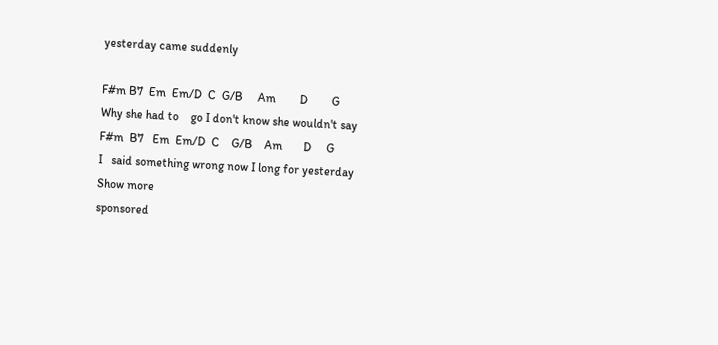yesterday came suddenly

F#m B7  Em  Em/D  C  G/B     Am        D        G
Why she had to    go I don't know she wouldn't say
F#m  B7   Em  Em/D  C    G/B    Am       D     G
I   said something wrong now I long for yesterday
Show more
sponsored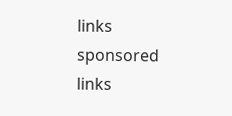links
sponsored links